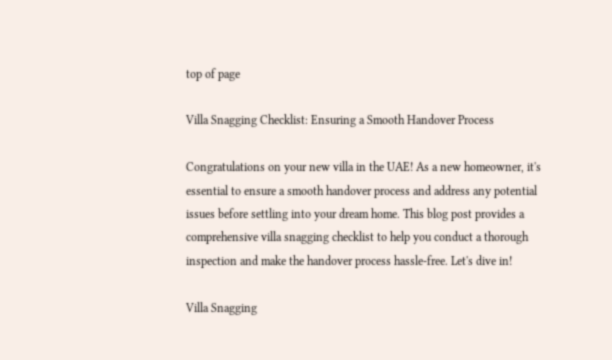top of page

Villa Snagging Checklist: Ensuring a Smooth Handover Process

Congratulations on your new villa in the UAE! As a new homeowner, it's essential to ensure a smooth handover process and address any potential issues before settling into your dream home. This blog post provides a comprehensive villa snagging checklist to help you conduct a thorough inspection and make the handover process hassle-free. Let's dive in!

Villa Snagging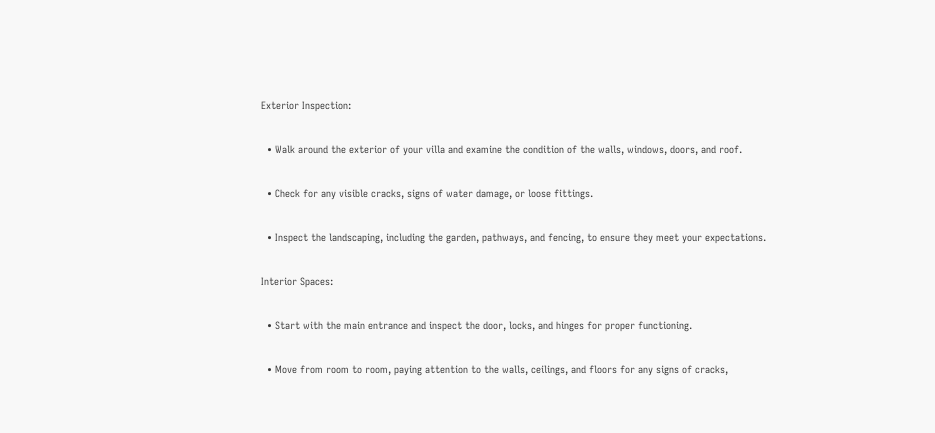Exterior Inspection:

  • Walk around the exterior of your villa and examine the condition of the walls, windows, doors, and roof.

  • Check for any visible cracks, signs of water damage, or loose fittings.

  • Inspect the landscaping, including the garden, pathways, and fencing, to ensure they meet your expectations.

Interior Spaces:

  • Start with the main entrance and inspect the door, locks, and hinges for proper functioning.

  • Move from room to room, paying attention to the walls, ceilings, and floors for any signs of cracks,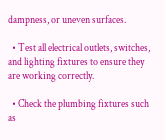dampness, or uneven surfaces.

  • Test all electrical outlets, switches, and lighting fixtures to ensure they are working correctly.

  • Check the plumbing fixtures such as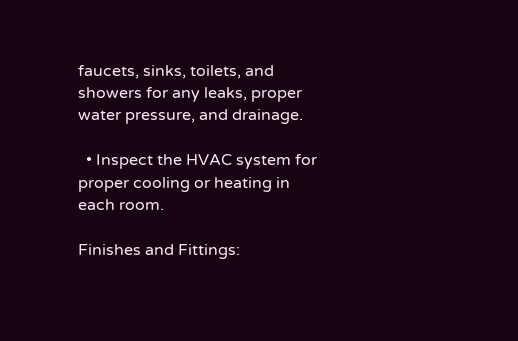faucets, sinks, toilets, and showers for any leaks, proper water pressure, and drainage.

  • Inspect the HVAC system for proper cooling or heating in each room.

Finishes and Fittings: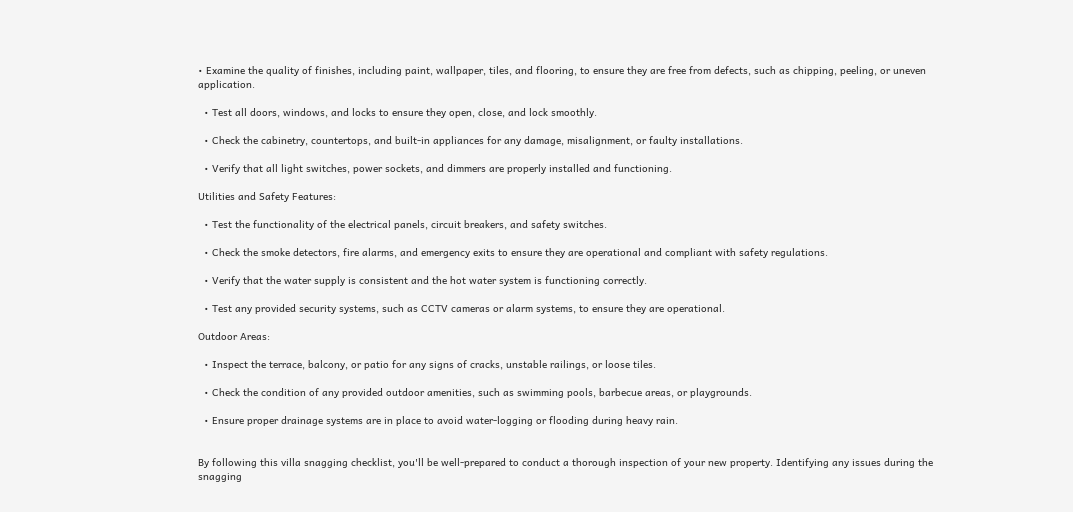• Examine the quality of finishes, including paint, wallpaper, tiles, and flooring, to ensure they are free from defects, such as chipping, peeling, or uneven application.

  • Test all doors, windows, and locks to ensure they open, close, and lock smoothly.

  • Check the cabinetry, countertops, and built-in appliances for any damage, misalignment, or faulty installations.

  • Verify that all light switches, power sockets, and dimmers are properly installed and functioning.

Utilities and Safety Features:

  • Test the functionality of the electrical panels, circuit breakers, and safety switches.

  • Check the smoke detectors, fire alarms, and emergency exits to ensure they are operational and compliant with safety regulations.

  • Verify that the water supply is consistent and the hot water system is functioning correctly.

  • Test any provided security systems, such as CCTV cameras or alarm systems, to ensure they are operational.

Outdoor Areas:

  • Inspect the terrace, balcony, or patio for any signs of cracks, unstable railings, or loose tiles.

  • Check the condition of any provided outdoor amenities, such as swimming pools, barbecue areas, or playgrounds.

  • Ensure proper drainage systems are in place to avoid water-logging or flooding during heavy rain.


By following this villa snagging checklist, you'll be well-prepared to conduct a thorough inspection of your new property. Identifying any issues during the snagging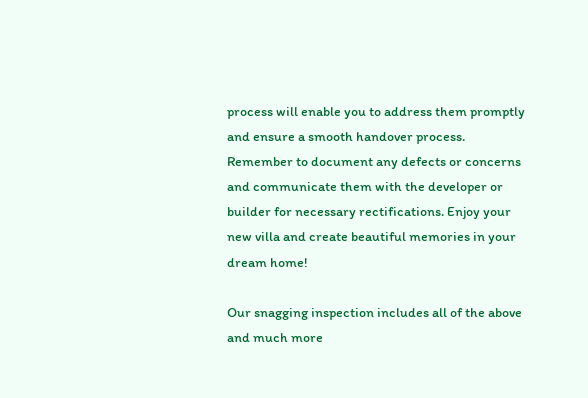process will enable you to address them promptly and ensure a smooth handover process. Remember to document any defects or concerns and communicate them with the developer or builder for necessary rectifications. Enjoy your new villa and create beautiful memories in your dream home!

Our snagging inspection includes all of the above and much more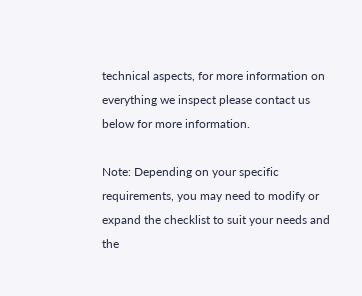technical aspects, for more information on everything we inspect please contact us below for more information.

Note: Depending on your specific requirements, you may need to modify or expand the checklist to suit your needs and the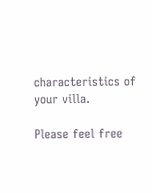characteristics of your villa.

Please feel free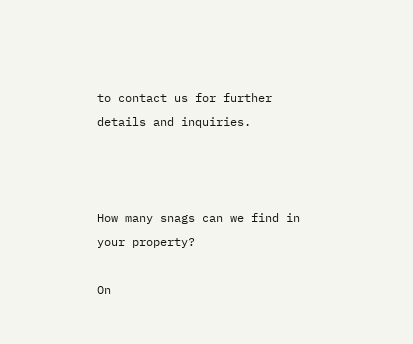to contact us for further details and inquiries.



How many snags can we find in your property?

On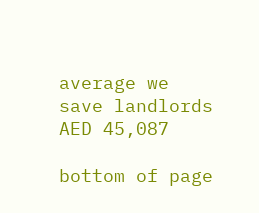average we save landlords AED 45,087

bottom of page